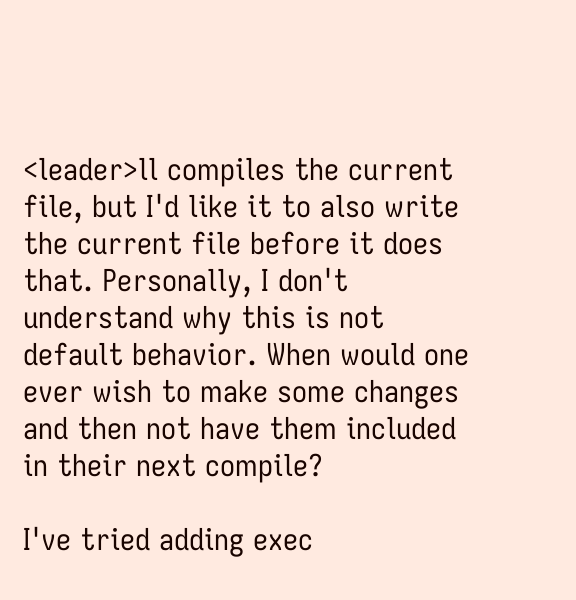<leader>ll compiles the current file, but I'd like it to also write the current file before it does that. Personally, I don't understand why this is not default behavior. When would one ever wish to make some changes and then not have them included in their next compile?

I've tried adding exec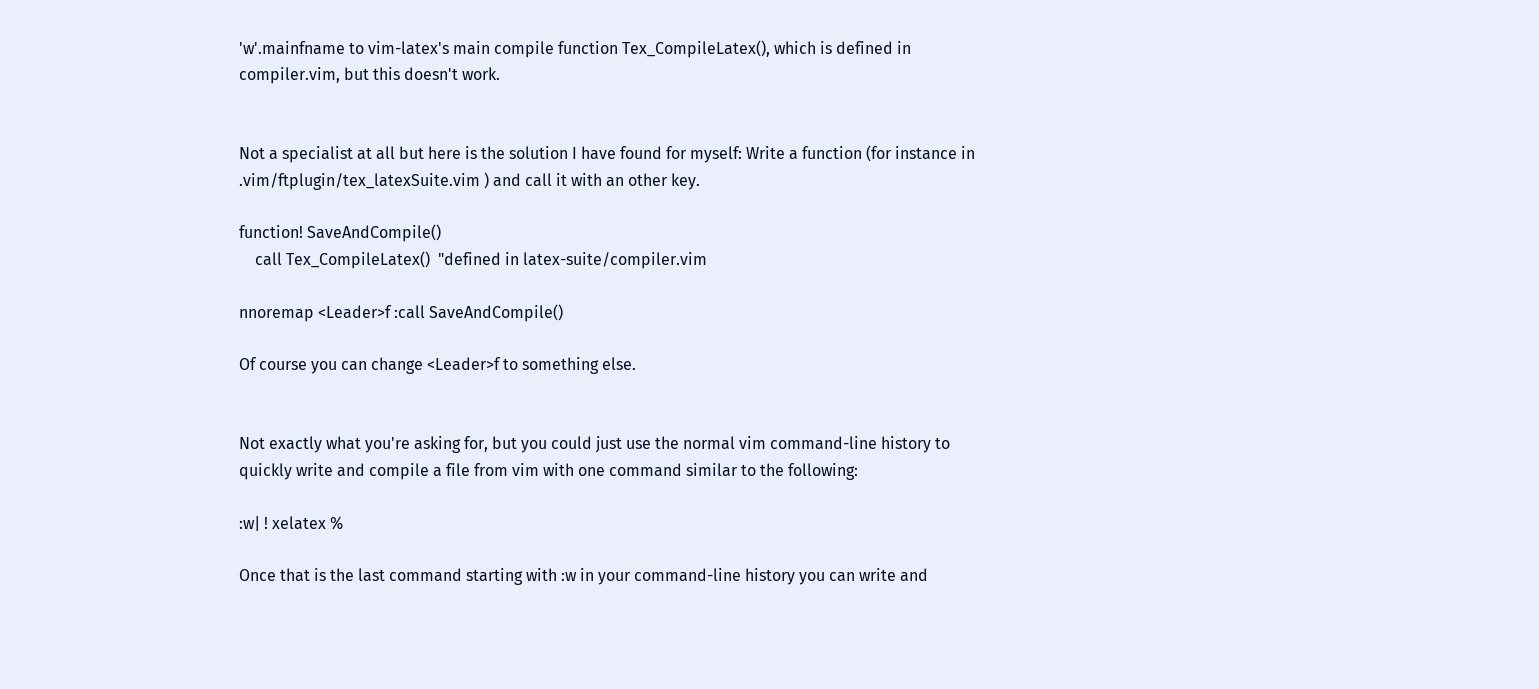'w'.mainfname to vim-latex's main compile function Tex_CompileLatex(), which is defined in compiler.vim, but this doesn't work.


Not a specialist at all but here is the solution I have found for myself: Write a function (for instance in .vim/ftplugin/tex_latexSuite.vim ) and call it with an other key.

function! SaveAndCompile()
    call Tex_CompileLatex()  "defined in latex-suite/compiler.vim

nnoremap <Leader>f :call SaveAndCompile()

Of course you can change <Leader>f to something else.


Not exactly what you're asking for, but you could just use the normal vim command-line history to quickly write and compile a file from vim with one command similar to the following:

:w| ! xelatex %

Once that is the last command starting with :w in your command-line history you can write and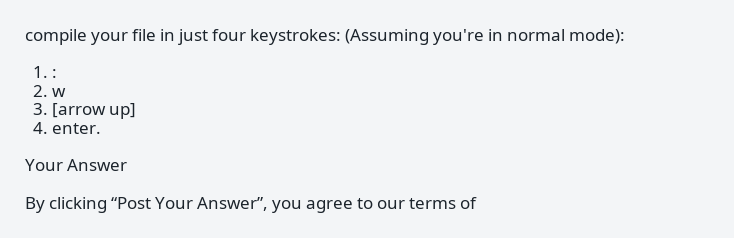compile your file in just four keystrokes: (Assuming you're in normal mode):

  1. :
  2. w
  3. [arrow up]
  4. enter.

Your Answer

By clicking “Post Your Answer”, you agree to our terms of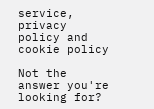service, privacy policy and cookie policy

Not the answer you're looking for?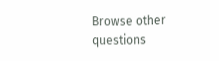Browse other questions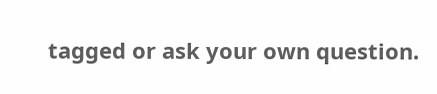tagged or ask your own question.